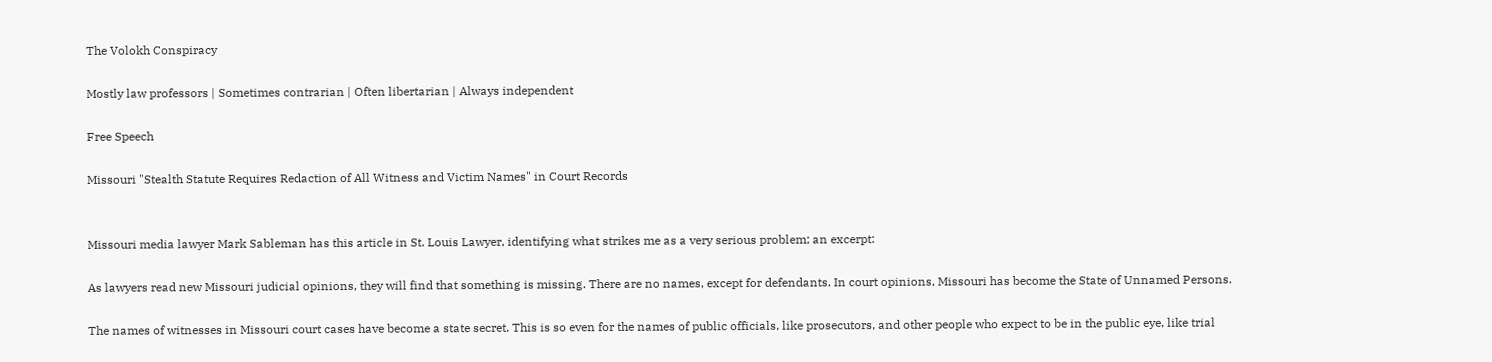The Volokh Conspiracy

Mostly law professors | Sometimes contrarian | Often libertarian | Always independent

Free Speech

Missouri "Stealth Statute Requires Redaction of All Witness and Victim Names" in Court Records


Missouri media lawyer Mark Sableman has this article in St. Louis Lawyer, identifying what strikes me as a very serious problem; an excerpt:

As lawyers read new Missouri judicial opinions, they will find that something is missing. There are no names, except for defendants. In court opinions, Missouri has become the State of Unnamed Persons.

The names of witnesses in Missouri court cases have become a state secret. This is so even for the names of public officials, like prosecutors, and other people who expect to be in the public eye, like trial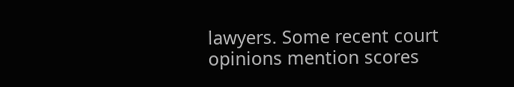lawyers. Some recent court opinions mention scores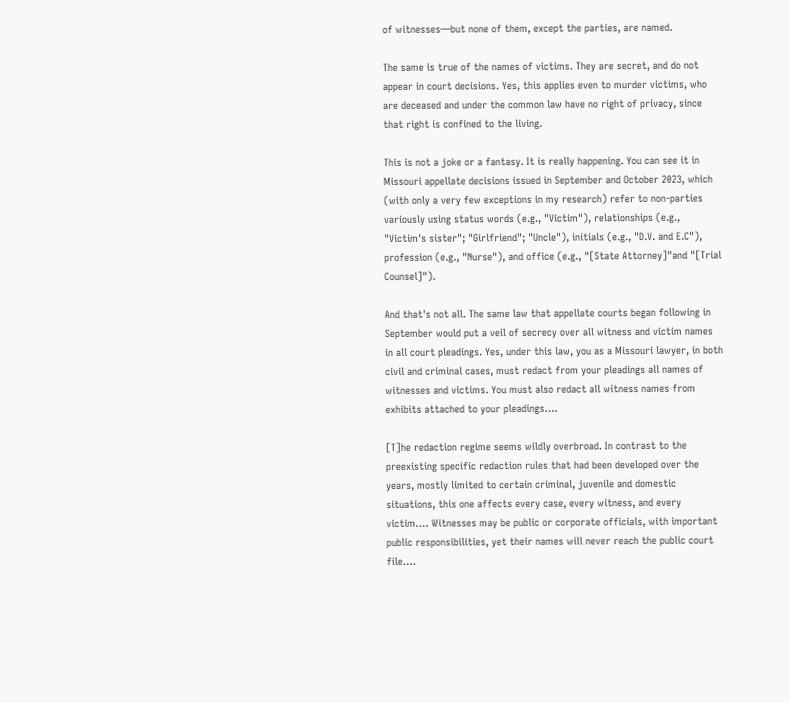of witnesses—but none of them, except the parties, are named.

The same is true of the names of victims. They are secret, and do not appear in court decisions. Yes, this applies even to murder victims, who are deceased and under the common law have no right of privacy, since that right is confined to the living.

This is not a joke or a fantasy. It is really happening. You can see it in Missouri appellate decisions issued in September and October 2023, which (with only a very few exceptions in my research) refer to non-parties variously using status words (e.g., "Victim"), relationships (e.g., "Victim's sister"; "Girlfriend"; "Uncle"), initials (e.g., "D.V. and E.C"), profession (e.g., "Nurse"), and office (e.g., "[State Attorney]"and "[Trial Counsel]").

And that's not all. The same law that appellate courts began following in September would put a veil of secrecy over all witness and victim names in all court pleadings. Yes, under this law, you as a Missouri lawyer, in both civil and criminal cases, must redact from your pleadings all names of witnesses and victims. You must also redact all witness names from exhibits attached to your pleadings….

[T]he redaction regime seems wildly overbroad. In contrast to the preexisting specific redaction rules that had been developed over the years, mostly limited to certain criminal, juvenile and domestic situations, this one affects every case, every witness, and every victim…. Witnesses may be public or corporate officials, with important public responsibilities, yet their names will never reach the public court file….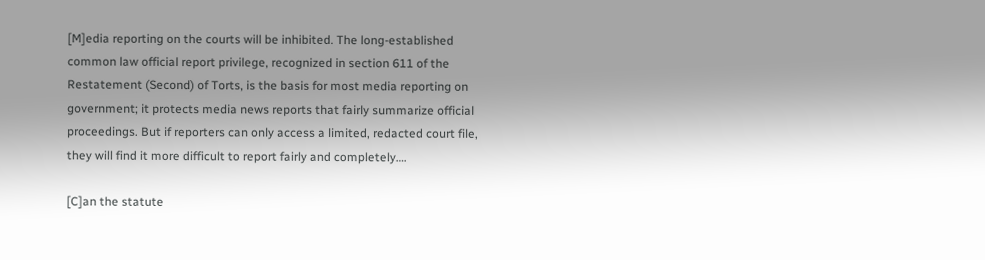[M]edia reporting on the courts will be inhibited. The long-established common law official report privilege, recognized in section 611 of the Restatement (Second) of Torts, is the basis for most media reporting on government; it protects media news reports that fairly summarize official proceedings. But if reporters can only access a limited, redacted court file, they will find it more difficult to report fairly and completely….

[C]an the statute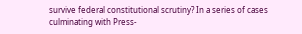survive federal constitutional scrutiny? In a series of cases culminating with Press-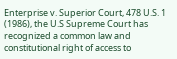Enterprise v. Superior Court, 478 U.S. 1 (1986), the U.S Supreme Court has recognized a common law and constitutional right of access to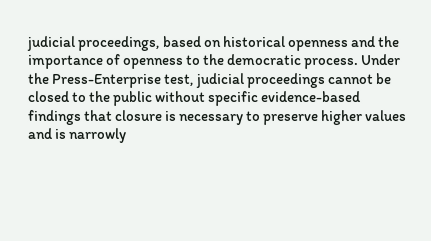judicial proceedings, based on historical openness and the importance of openness to the democratic process. Under the Press-Enterprise test, judicial proceedings cannot be closed to the public without specific evidence-based findings that closure is necessary to preserve higher values and is narrowly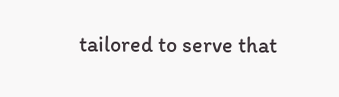tailored to serve that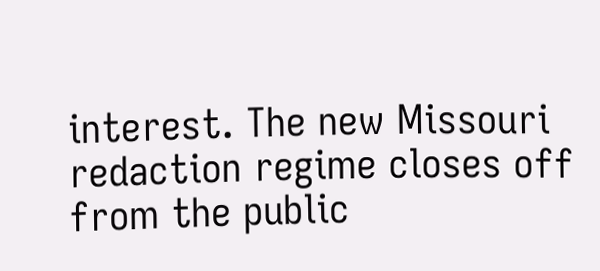interest. The new Missouri redaction regime closes off from the public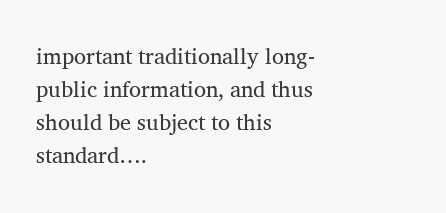important traditionally long-public information, and thus should be subject to this standard….